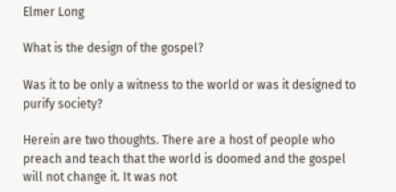Elmer Long

What is the design of the gospel?

Was it to be only a witness to the world or was it designed to purify society?

Herein are two thoughts. There are a host of people who preach and teach that the world is doomed and the gospel will not change it. It was not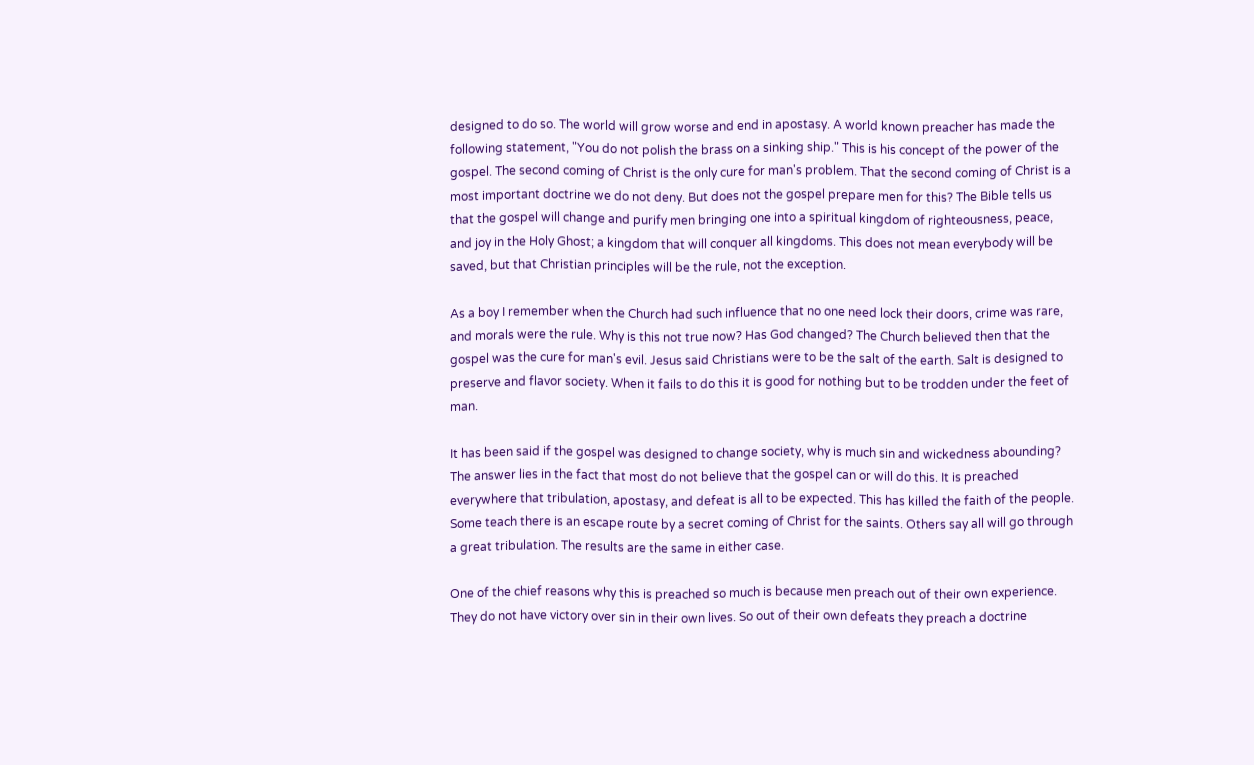designed to do so. The world will grow worse and end in apostasy. A world known preacher has made the following statement, "You do not polish the brass on a sinking ship." This is his concept of the power of the gospel. The second coming of Christ is the only cure for man's problem. That the second coming of Christ is a most important doctrine we do not deny. But does not the gospel prepare men for this? The Bible tells us that the gospel will change and purify men bringing one into a spiritual kingdom of righteousness, peace, and joy in the Holy Ghost; a kingdom that will conquer all kingdoms. This does not mean everybody will be saved, but that Christian principles will be the rule, not the exception.

As a boy I remember when the Church had such influence that no one need lock their doors, crime was rare, and morals were the rule. Why is this not true now? Has God changed? The Church believed then that the gospel was the cure for man's evil. Jesus said Christians were to be the salt of the earth. Salt is designed to preserve and flavor society. When it fails to do this it is good for nothing but to be trodden under the feet of man.

It has been said if the gospel was designed to change society, why is much sin and wickedness abounding? The answer lies in the fact that most do not believe that the gospel can or will do this. It is preached everywhere that tribulation, apostasy, and defeat is all to be expected. This has killed the faith of the people. Some teach there is an escape route by a secret coming of Christ for the saints. Others say all will go through a great tribulation. The results are the same in either case.

One of the chief reasons why this is preached so much is because men preach out of their own experience. They do not have victory over sin in their own lives. So out of their own defeats they preach a doctrine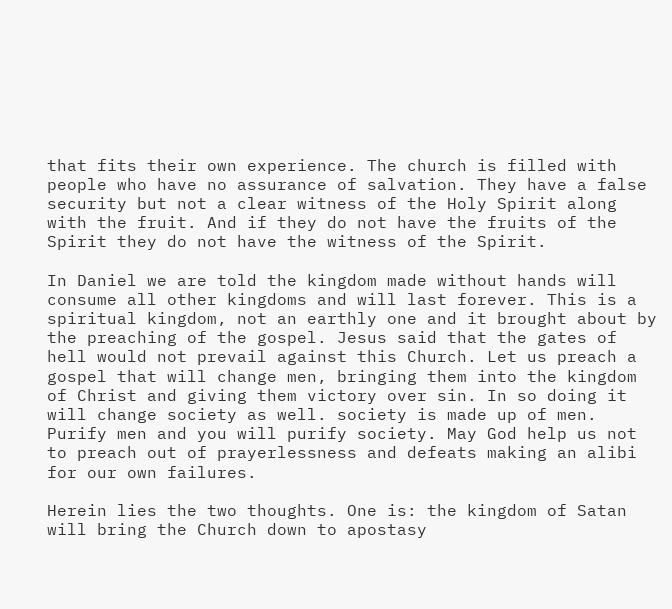that fits their own experience. The church is filled with people who have no assurance of salvation. They have a false security but not a clear witness of the Holy Spirit along with the fruit. And if they do not have the fruits of the Spirit they do not have the witness of the Spirit.

In Daniel we are told the kingdom made without hands will consume all other kingdoms and will last forever. This is a spiritual kingdom, not an earthly one and it brought about by the preaching of the gospel. Jesus said that the gates of hell would not prevail against this Church. Let us preach a gospel that will change men, bringing them into the kingdom of Christ and giving them victory over sin. In so doing it will change society as well. society is made up of men. Purify men and you will purify society. May God help us not to preach out of prayerlessness and defeats making an alibi for our own failures.

Herein lies the two thoughts. One is: the kingdom of Satan will bring the Church down to apostasy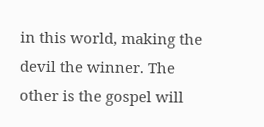in this world, making the devil the winner. The other is the gospel will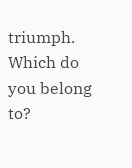triumph. Which do you belong to?